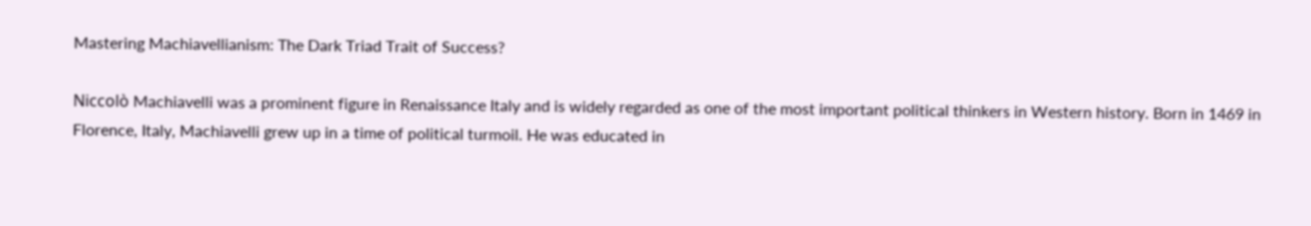Mastering Machiavellianism: The Dark Triad Trait of Success?

Niccolò Machiavelli was a prominent figure in Renaissance Italy and is widely regarded as one of the most important political thinkers in Western history. Born in 1469 in Florence, Italy, Machiavelli grew up in a time of political turmoil. He was educated in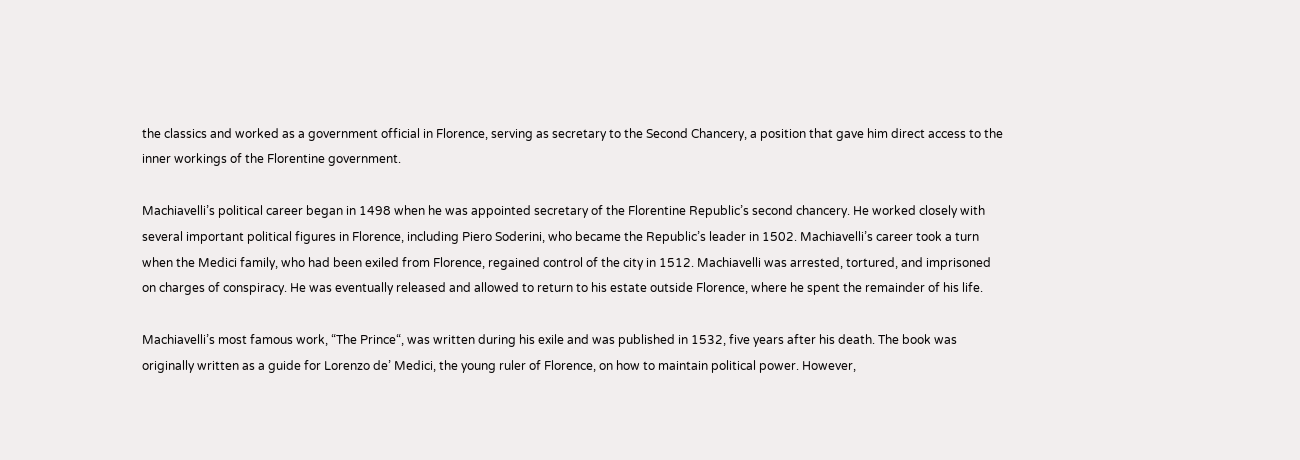the classics and worked as a government official in Florence, serving as secretary to the Second Chancery, a position that gave him direct access to the inner workings of the Florentine government.

Machiavelli’s political career began in 1498 when he was appointed secretary of the Florentine Republic’s second chancery. He worked closely with several important political figures in Florence, including Piero Soderini, who became the Republic’s leader in 1502. Machiavelli’s career took a turn when the Medici family, who had been exiled from Florence, regained control of the city in 1512. Machiavelli was arrested, tortured, and imprisoned on charges of conspiracy. He was eventually released and allowed to return to his estate outside Florence, where he spent the remainder of his life.

Machiavelli’s most famous work, “The Prince“, was written during his exile and was published in 1532, five years after his death. The book was originally written as a guide for Lorenzo de’ Medici, the young ruler of Florence, on how to maintain political power. However,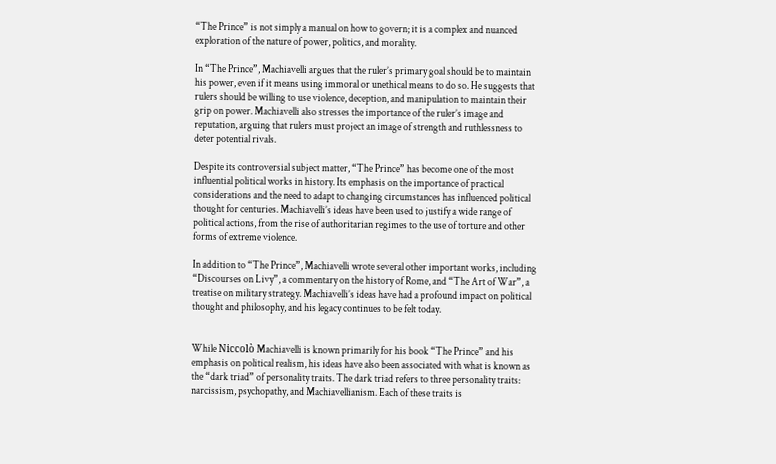“The Prince” is not simply a manual on how to govern; it is a complex and nuanced exploration of the nature of power, politics, and morality.

In “The Prince”, Machiavelli argues that the ruler’s primary goal should be to maintain his power, even if it means using immoral or unethical means to do so. He suggests that rulers should be willing to use violence, deception, and manipulation to maintain their grip on power. Machiavelli also stresses the importance of the ruler’s image and reputation, arguing that rulers must project an image of strength and ruthlessness to deter potential rivals.

Despite its controversial subject matter, “The Prince” has become one of the most influential political works in history. Its emphasis on the importance of practical considerations and the need to adapt to changing circumstances has influenced political thought for centuries. Machiavelli’s ideas have been used to justify a wide range of political actions, from the rise of authoritarian regimes to the use of torture and other forms of extreme violence.

In addition to “The Prince”, Machiavelli wrote several other important works, including “Discourses on Livy”, a commentary on the history of Rome, and “The Art of War”, a treatise on military strategy. Machiavelli’s ideas have had a profound impact on political thought and philosophy, and his legacy continues to be felt today.


While Niccolò Machiavelli is known primarily for his book “The Prince” and his emphasis on political realism, his ideas have also been associated with what is known as the “dark triad” of personality traits. The dark triad refers to three personality traits: narcissism, psychopathy, and Machiavellianism. Each of these traits is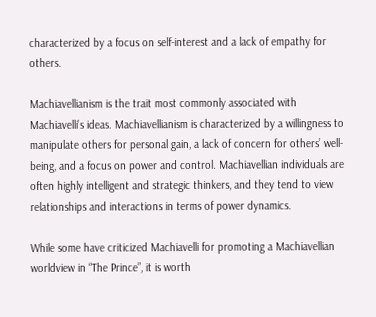characterized by a focus on self-interest and a lack of empathy for others.

Machiavellianism is the trait most commonly associated with Machiavelli’s ideas. Machiavellianism is characterized by a willingness to manipulate others for personal gain, a lack of concern for others’ well-being, and a focus on power and control. Machiavellian individuals are often highly intelligent and strategic thinkers, and they tend to view relationships and interactions in terms of power dynamics.

While some have criticized Machiavelli for promoting a Machiavellian worldview in “The Prince”, it is worth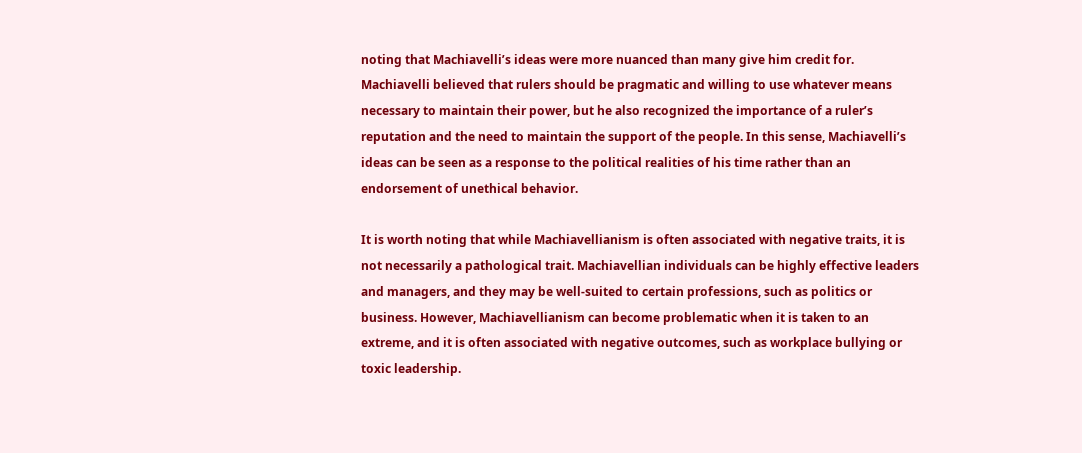noting that Machiavelli’s ideas were more nuanced than many give him credit for. Machiavelli believed that rulers should be pragmatic and willing to use whatever means necessary to maintain their power, but he also recognized the importance of a ruler’s reputation and the need to maintain the support of the people. In this sense, Machiavelli’s ideas can be seen as a response to the political realities of his time rather than an endorsement of unethical behavior.

It is worth noting that while Machiavellianism is often associated with negative traits, it is not necessarily a pathological trait. Machiavellian individuals can be highly effective leaders and managers, and they may be well-suited to certain professions, such as politics or business. However, Machiavellianism can become problematic when it is taken to an extreme, and it is often associated with negative outcomes, such as workplace bullying or toxic leadership.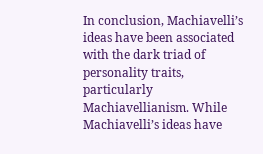In conclusion, Machiavelli’s ideas have been associated with the dark triad of personality traits, particularly Machiavellianism. While Machiavelli’s ideas have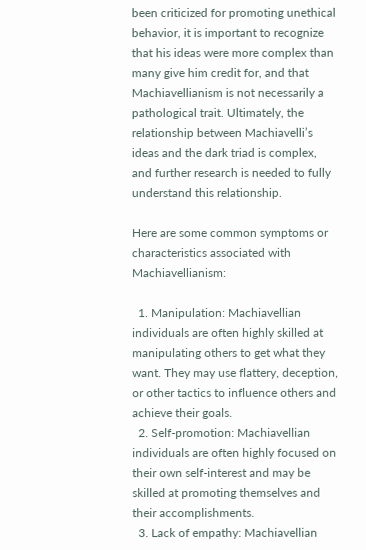been criticized for promoting unethical behavior, it is important to recognize that his ideas were more complex than many give him credit for, and that Machiavellianism is not necessarily a pathological trait. Ultimately, the relationship between Machiavelli’s ideas and the dark triad is complex, and further research is needed to fully understand this relationship.

Here are some common symptoms or characteristics associated with Machiavellianism:

  1. Manipulation: Machiavellian individuals are often highly skilled at manipulating others to get what they want. They may use flattery, deception, or other tactics to influence others and achieve their goals.
  2. Self-promotion: Machiavellian individuals are often highly focused on their own self-interest and may be skilled at promoting themselves and their accomplishments.
  3. Lack of empathy: Machiavellian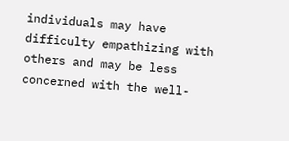individuals may have difficulty empathizing with others and may be less concerned with the well-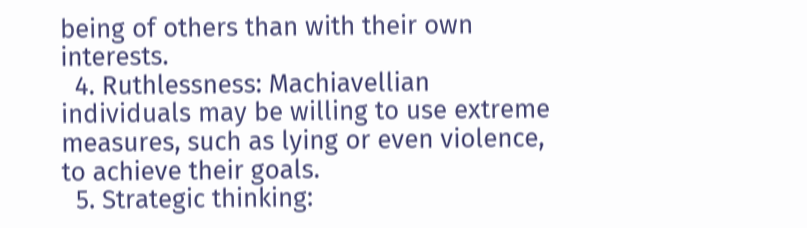being of others than with their own interests.
  4. Ruthlessness: Machiavellian individuals may be willing to use extreme measures, such as lying or even violence, to achieve their goals.
  5. Strategic thinking: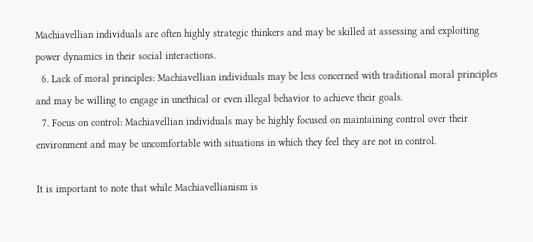Machiavellian individuals are often highly strategic thinkers and may be skilled at assessing and exploiting power dynamics in their social interactions.
  6. Lack of moral principles: Machiavellian individuals may be less concerned with traditional moral principles and may be willing to engage in unethical or even illegal behavior to achieve their goals.
  7. Focus on control: Machiavellian individuals may be highly focused on maintaining control over their environment and may be uncomfortable with situations in which they feel they are not in control.

It is important to note that while Machiavellianism is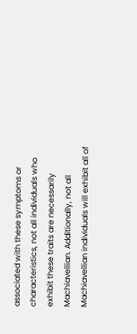associated with these symptoms or characteristics, not all individuals who exhibit these traits are necessarily Machiavellian. Additionally, not all Machiavellian individuals will exhibit all of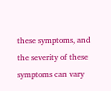these symptoms, and the severity of these symptoms can vary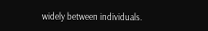widely between individuals.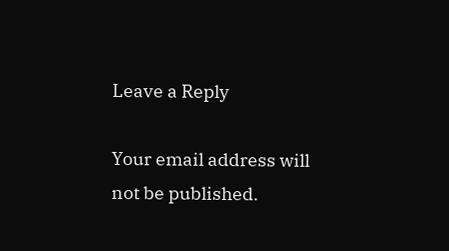Leave a Reply

Your email address will not be published.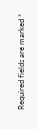Required fields are marked *